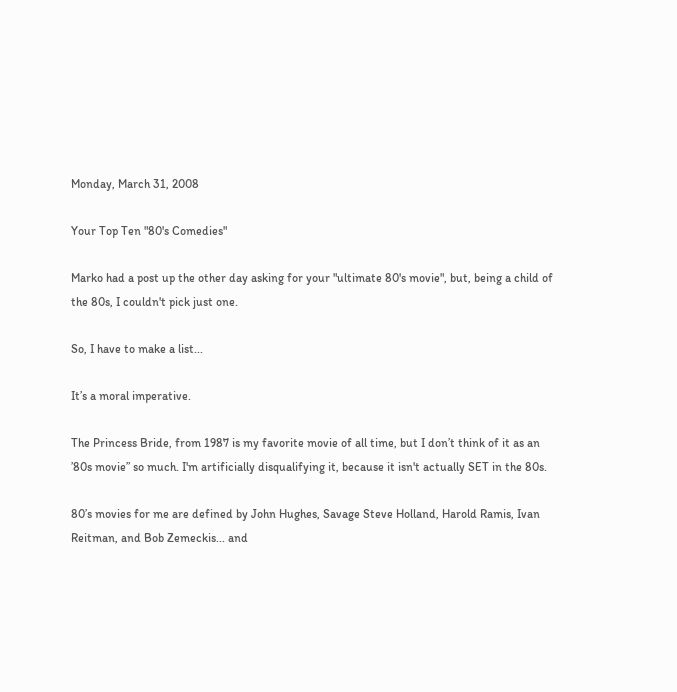Monday, March 31, 2008

Your Top Ten "80's Comedies"

Marko had a post up the other day asking for your "ultimate 80's movie", but, being a child of the 80s, I couldn't pick just one.

So, I have to make a list...

It’s a moral imperative.

The Princess Bride, from 1987 is my favorite movie of all time, but I don’t think of it as an ’80s movie” so much. I'm artificially disqualifying it, because it isn't actually SET in the 80s.

80’s movies for me are defined by John Hughes, Savage Steve Holland, Harold Ramis, Ivan Reitman, and Bob Zemeckis... and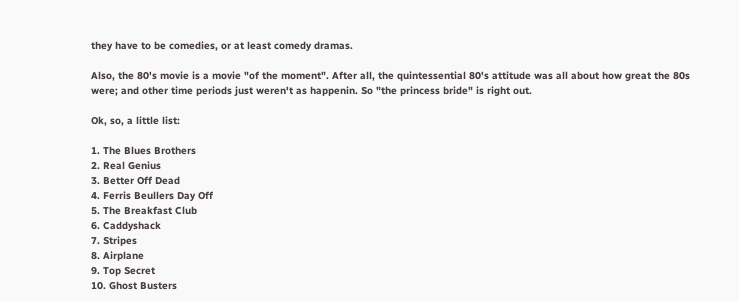they have to be comedies, or at least comedy dramas.

Also, the 80's movie is a movie "of the moment". After all, the quintessential 80's attitude was all about how great the 80s were; and other time periods just weren't as happenin. So "the princess bride" is right out.

Ok, so, a little list:

1. The Blues Brothers
2. Real Genius
3. Better Off Dead
4. Ferris Beullers Day Off
5. The Breakfast Club
6. Caddyshack
7. Stripes
8. Airplane
9. Top Secret
10. Ghost Busters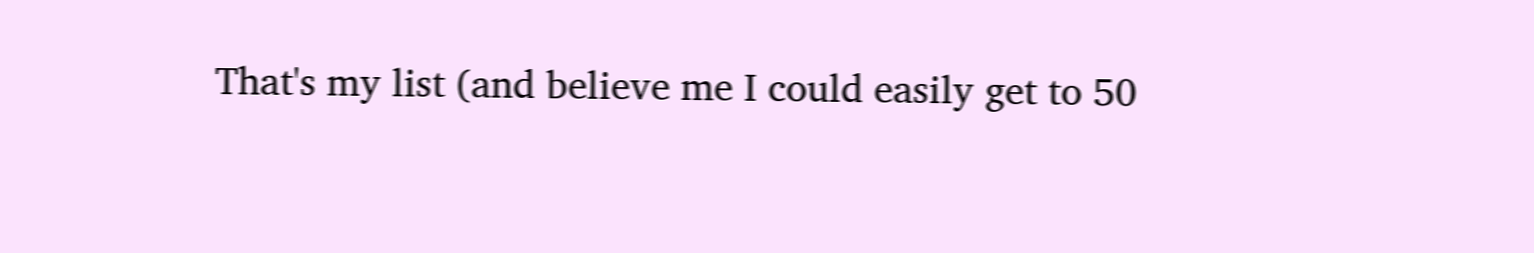That's my list (and believe me I could easily get to 50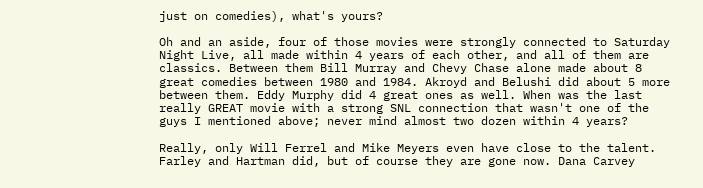just on comedies), what's yours?

Oh and an aside, four of those movies were strongly connected to Saturday Night Live, all made within 4 years of each other, and all of them are classics. Between them Bill Murray and Chevy Chase alone made about 8 great comedies between 1980 and 1984. Akroyd and Belushi did about 5 more between them. Eddy Murphy did 4 great ones as well. When was the last really GREAT movie with a strong SNL connection that wasn't one of the guys I mentioned above; never mind almost two dozen within 4 years?

Really, only Will Ferrel and Mike Meyers even have close to the talent. Farley and Hartman did, but of course they are gone now. Dana Carvey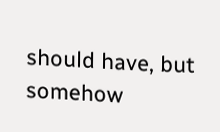should have, but somehow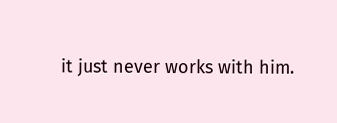it just never works with him.